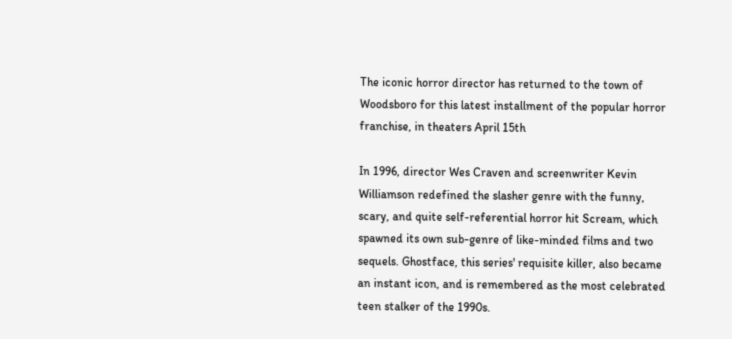The iconic horror director has returned to the town of Woodsboro for this latest installment of the popular horror franchise, in theaters April 15th

In 1996, director Wes Craven and screenwriter Kevin Williamson redefined the slasher genre with the funny, scary, and quite self-referential horror hit Scream, which spawned its own sub-genre of like-minded films and two sequels. Ghostface, this series' requisite killer, also became an instant icon, and is remembered as the most celebrated teen stalker of the 1990s.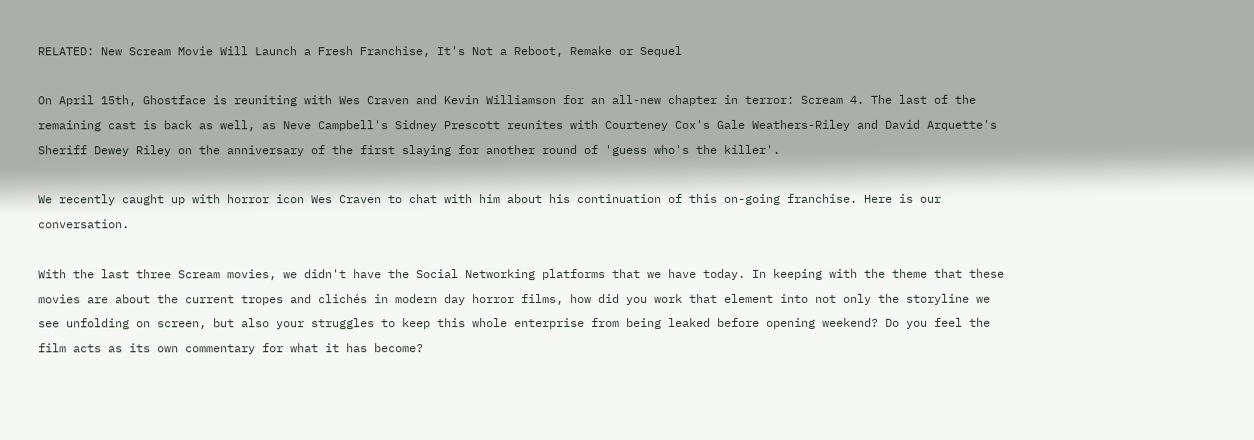RELATED: New Scream Movie Will Launch a Fresh Franchise, It's Not a Reboot, Remake or Sequel

On April 15th, Ghostface is reuniting with Wes Craven and Kevin Williamson for an all-new chapter in terror: Scream 4. The last of the remaining cast is back as well, as Neve Campbell's Sidney Prescott reunites with Courteney Cox's Gale Weathers-Riley and David Arquette's Sheriff Dewey Riley on the anniversary of the first slaying for another round of 'guess who's the killer'.

We recently caught up with horror icon Wes Craven to chat with him about his continuation of this on-going franchise. Here is our conversation.

With the last three Scream movies, we didn't have the Social Networking platforms that we have today. In keeping with the theme that these movies are about the current tropes and clichés in modern day horror films, how did you work that element into not only the storyline we see unfolding on screen, but also your struggles to keep this whole enterprise from being leaked before opening weekend? Do you feel the film acts as its own commentary for what it has become?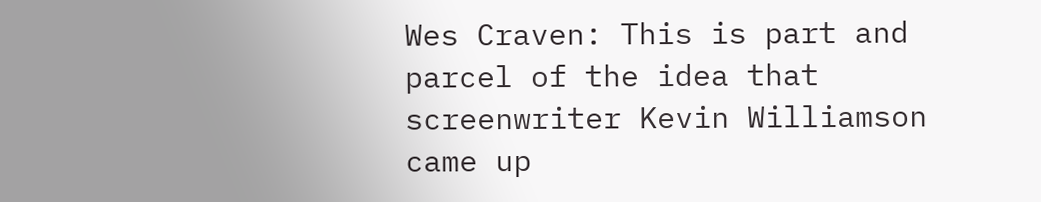Wes Craven: This is part and parcel of the idea that screenwriter Kevin Williamson came up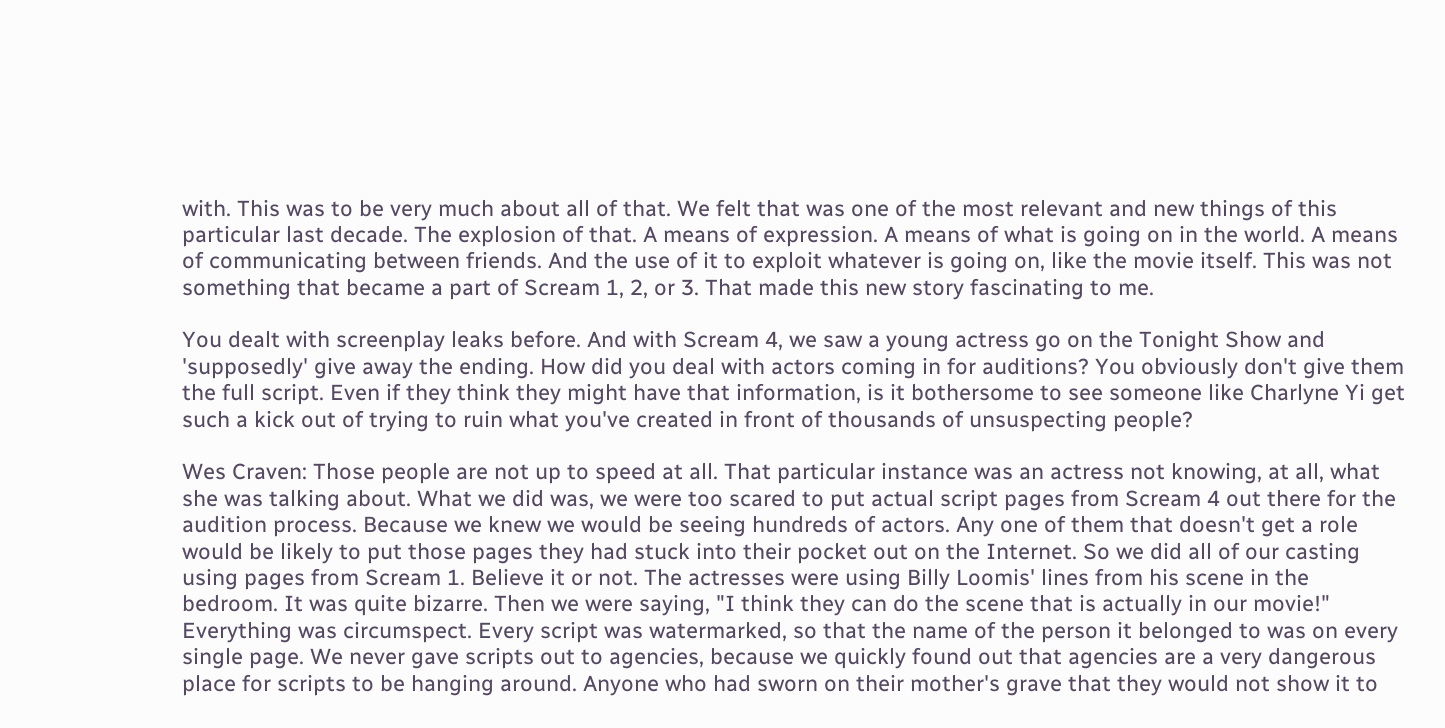with. This was to be very much about all of that. We felt that was one of the most relevant and new things of this particular last decade. The explosion of that. A means of expression. A means of what is going on in the world. A means of communicating between friends. And the use of it to exploit whatever is going on, like the movie itself. This was not something that became a part of Scream 1, 2, or 3. That made this new story fascinating to me.

You dealt with screenplay leaks before. And with Scream 4, we saw a young actress go on the Tonight Show and 'supposedly' give away the ending. How did you deal with actors coming in for auditions? You obviously don't give them the full script. Even if they think they might have that information, is it bothersome to see someone like Charlyne Yi get such a kick out of trying to ruin what you've created in front of thousands of unsuspecting people?

Wes Craven: Those people are not up to speed at all. That particular instance was an actress not knowing, at all, what she was talking about. What we did was, we were too scared to put actual script pages from Scream 4 out there for the audition process. Because we knew we would be seeing hundreds of actors. Any one of them that doesn't get a role would be likely to put those pages they had stuck into their pocket out on the Internet. So we did all of our casting using pages from Scream 1. Believe it or not. The actresses were using Billy Loomis' lines from his scene in the bedroom. It was quite bizarre. Then we were saying, "I think they can do the scene that is actually in our movie!" Everything was circumspect. Every script was watermarked, so that the name of the person it belonged to was on every single page. We never gave scripts out to agencies, because we quickly found out that agencies are a very dangerous place for scripts to be hanging around. Anyone who had sworn on their mother's grave that they would not show it to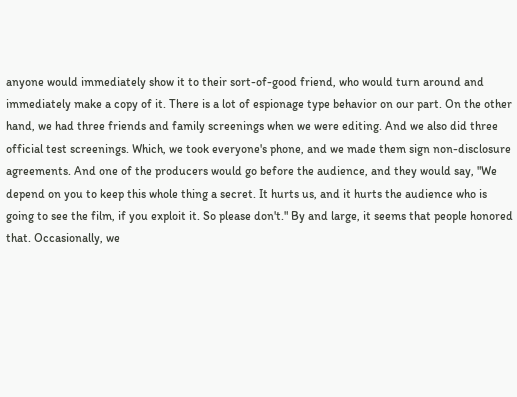anyone would immediately show it to their sort-of-good friend, who would turn around and immediately make a copy of it. There is a lot of espionage type behavior on our part. On the other hand, we had three friends and family screenings when we were editing. And we also did three official test screenings. Which, we took everyone's phone, and we made them sign non-disclosure agreements. And one of the producers would go before the audience, and they would say, "We depend on you to keep this whole thing a secret. It hurts us, and it hurts the audience who is going to see the film, if you exploit it. So please don't." By and large, it seems that people honored that. Occasionally, we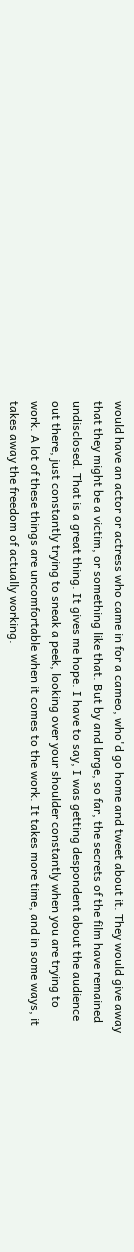would have an actor or actress who came in for a cameo, who'd go home and tweet about it. They would give away that they might be a victim, or something like that. But by and large, so far, the secrets of the film have remained undisclosed. That is a great thing. It gives me hope. I have to say, I was getting despondent about the audience out there, just constantly trying to sneak a peek, looking over your shoulder constantly when you are trying to work. A lot of these things are uncomfortable when it comes to the work. It takes more time, and in some ways, it takes away the freedom of actually working.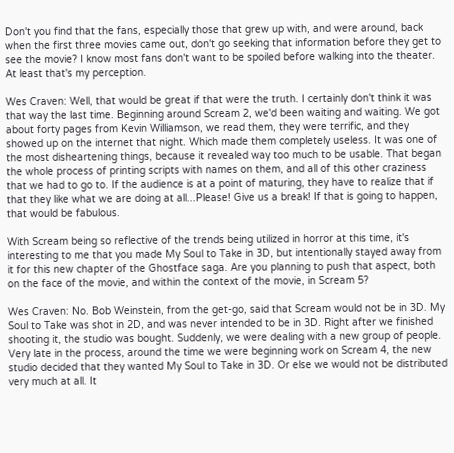Don't you find that the fans, especially those that grew up with, and were around, back when the first three movies came out, don't go seeking that information before they get to see the movie? I know most fans don't want to be spoiled before walking into the theater. At least that's my perception.

Wes Craven: Well, that would be great if that were the truth. I certainly don't think it was that way the last time. Beginning around Scream 2, we'd been waiting and waiting. We got about forty pages from Kevin Williamson, we read them, they were terrific, and they showed up on the internet that night. Which made them completely useless. It was one of the most disheartening things, because it revealed way too much to be usable. That began the whole process of printing scripts with names on them, and all of this other craziness that we had to go to. If the audience is at a point of maturing, they have to realize that if that they like what we are doing at all...Please! Give us a break! If that is going to happen, that would be fabulous.

With Scream being so reflective of the trends being utilized in horror at this time, it's interesting to me that you made My Soul to Take in 3D, but intentionally stayed away from it for this new chapter of the Ghostface saga. Are you planning to push that aspect, both on the face of the movie, and within the context of the movie, in Scream 5?

Wes Craven: No. Bob Weinstein, from the get-go, said that Scream would not be in 3D. My Soul to Take was shot in 2D, and was never intended to be in 3D. Right after we finished shooting it, the studio was bought. Suddenly, we were dealing with a new group of people. Very late in the process, around the time we were beginning work on Scream 4, the new studio decided that they wanted My Soul to Take in 3D. Or else we would not be distributed very much at all. It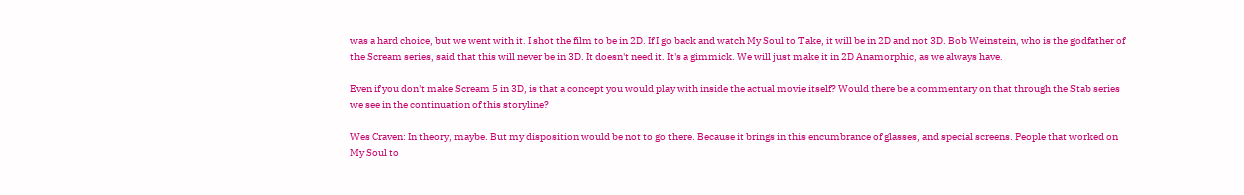was a hard choice, but we went with it. I shot the film to be in 2D. If I go back and watch My Soul to Take, it will be in 2D and not 3D. Bob Weinstein, who is the godfather of the Scream series, said that this will never be in 3D. It doesn't need it. It's a gimmick. We will just make it in 2D Anamorphic, as we always have.

Even if you don't make Scream 5 in 3D, is that a concept you would play with inside the actual movie itself? Would there be a commentary on that through the Stab series we see in the continuation of this storyline?

Wes Craven: In theory, maybe. But my disposition would be not to go there. Because it brings in this encumbrance of glasses, and special screens. People that worked on My Soul to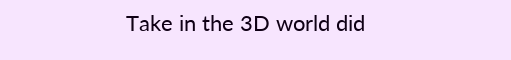Take in the 3D world did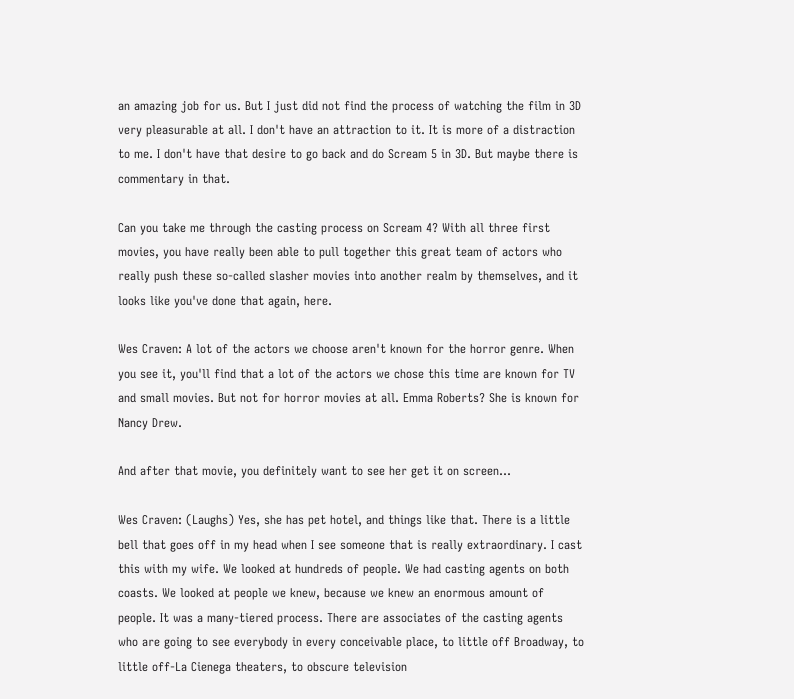an amazing job for us. But I just did not find the process of watching the film in 3D very pleasurable at all. I don't have an attraction to it. It is more of a distraction to me. I don't have that desire to go back and do Scream 5 in 3D. But maybe there is commentary in that.

Can you take me through the casting process on Scream 4? With all three first movies, you have really been able to pull together this great team of actors who really push these so-called slasher movies into another realm by themselves, and it looks like you've done that again, here.

Wes Craven: A lot of the actors we choose aren't known for the horror genre. When you see it, you'll find that a lot of the actors we chose this time are known for TV and small movies. But not for horror movies at all. Emma Roberts? She is known for Nancy Drew.

And after that movie, you definitely want to see her get it on screen...

Wes Craven: (Laughs) Yes, she has pet hotel, and things like that. There is a little bell that goes off in my head when I see someone that is really extraordinary. I cast this with my wife. We looked at hundreds of people. We had casting agents on both coasts. We looked at people we knew, because we knew an enormous amount of people. It was a many-tiered process. There are associates of the casting agents who are going to see everybody in every conceivable place, to little off Broadway, to little off-La Cienega theaters, to obscure television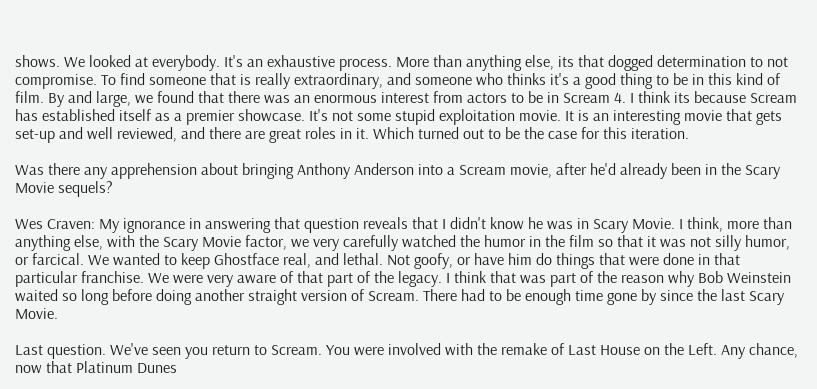shows. We looked at everybody. It's an exhaustive process. More than anything else, its that dogged determination to not compromise. To find someone that is really extraordinary, and someone who thinks it's a good thing to be in this kind of film. By and large, we found that there was an enormous interest from actors to be in Scream 4. I think its because Scream has established itself as a premier showcase. It's not some stupid exploitation movie. It is an interesting movie that gets set-up and well reviewed, and there are great roles in it. Which turned out to be the case for this iteration.

Was there any apprehension about bringing Anthony Anderson into a Scream movie, after he'd already been in the Scary Movie sequels?

Wes Craven: My ignorance in answering that question reveals that I didn't know he was in Scary Movie. I think, more than anything else, with the Scary Movie factor, we very carefully watched the humor in the film so that it was not silly humor, or farcical. We wanted to keep Ghostface real, and lethal. Not goofy, or have him do things that were done in that particular franchise. We were very aware of that part of the legacy. I think that was part of the reason why Bob Weinstein waited so long before doing another straight version of Scream. There had to be enough time gone by since the last Scary Movie.

Last question. We've seen you return to Scream. You were involved with the remake of Last House on the Left. Any chance, now that Platinum Dunes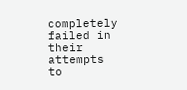completely failed in their attempts to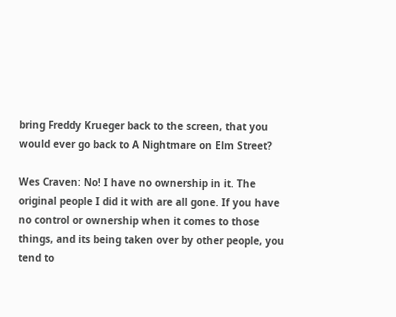bring Freddy Krueger back to the screen, that you would ever go back to A Nightmare on Elm Street?

Wes Craven: No! I have no ownership in it. The original people I did it with are all gone. If you have no control or ownership when it comes to those things, and its being taken over by other people, you tend to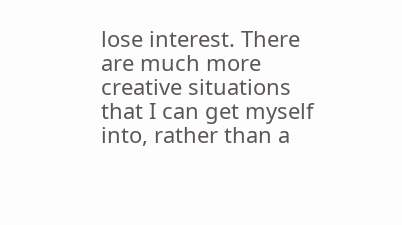lose interest. There are much more creative situations that I can get myself into, rather than a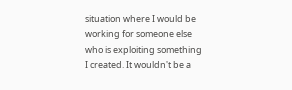situation where I would be working for someone else who is exploiting something I created. It wouldn't be a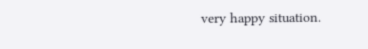very happy situation.